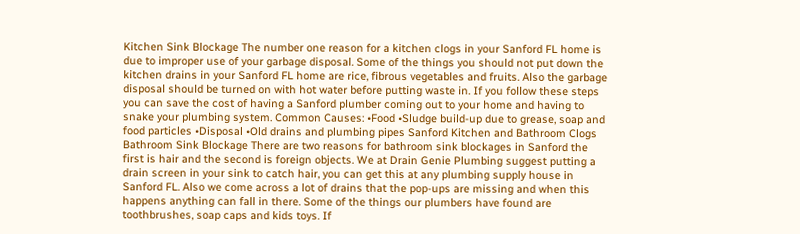Kitchen Sink Blockage The number one reason for a kitchen clogs in your Sanford FL home is due to improper use of your garbage disposal. Some of the things you should not put down the kitchen drains in your Sanford FL home are rice, fibrous vegetables and fruits. Also the garbage disposal should be turned on with hot water before putting waste in. If you follow these steps you can save the cost of having a Sanford plumber coming out to your home and having to snake your plumbing system. Common Causes: •Food •Sludge build-up due to grease, soap and food particles •Disposal •Old drains and plumbing pipes Sanford Kitchen and Bathroom Clogs Bathroom Sink Blockage There are two reasons for bathroom sink blockages in Sanford the first is hair and the second is foreign objects. We at Drain Genie Plumbing suggest putting a drain screen in your sink to catch hair, you can get this at any plumbing supply house in Sanford FL. Also we come across a lot of drains that the pop-ups are missing and when this happens anything can fall in there. Some of the things our plumbers have found are toothbrushes, soap caps and kids toys. If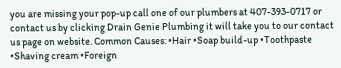you are missing your pop-up call one of our plumbers at 407-393-0717 or contact us by clicking Drain Genie Plumbing it will take you to our contact us page on website. Common Causes: •Hair •Soap build-up •Toothpaste •Shaving cream •Foreign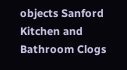objects Sanford Kitchen and Bathroom Clogs